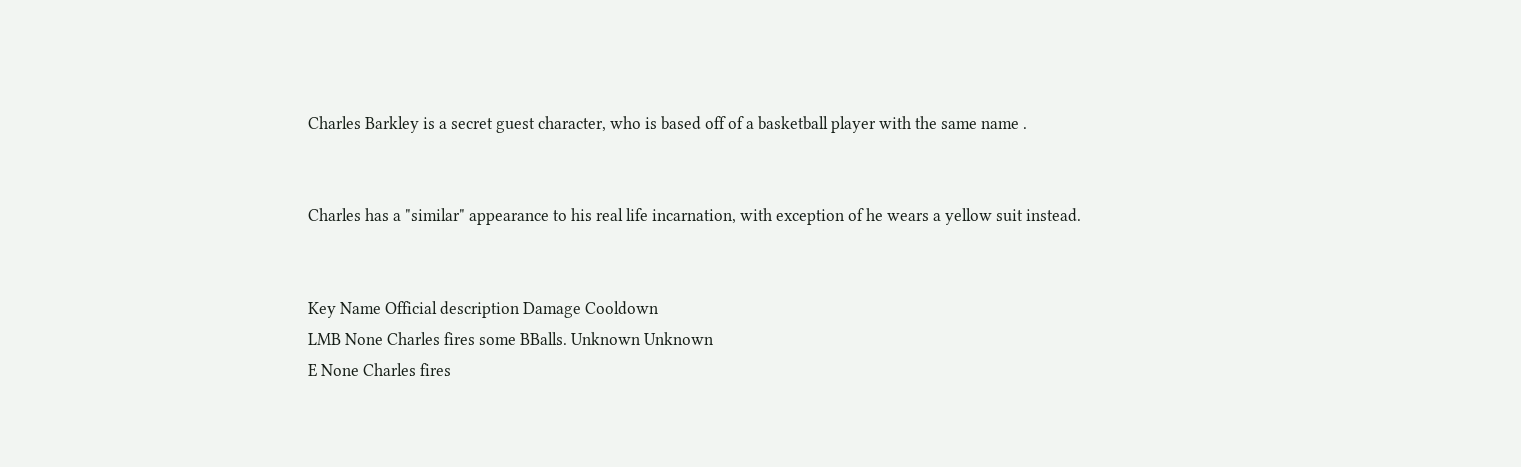Charles Barkley is a secret guest character, who is based off of a basketball player with the same name .


Charles has a "similar" appearance to his real life incarnation, with exception of he wears a yellow suit instead.


Key Name Official description Damage Cooldown
LMB None Charles fires some BBalls. Unknown Unknown
E None Charles fires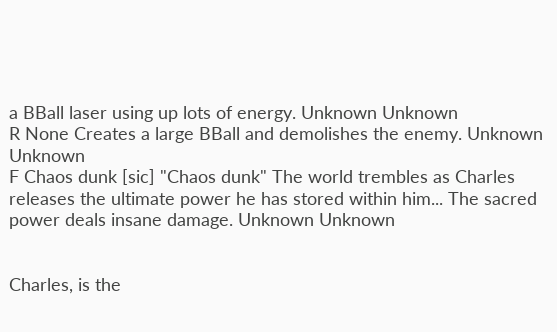a BBall laser using up lots of energy. Unknown Unknown
R None Creates a large BBall and demolishes the enemy. Unknown Unknown
F Chaos dunk [sic] "Chaos dunk" The world trembles as Charles releases the ultimate power he has stored within him... The sacred power deals insane damage. Unknown Unknown


Charles, is the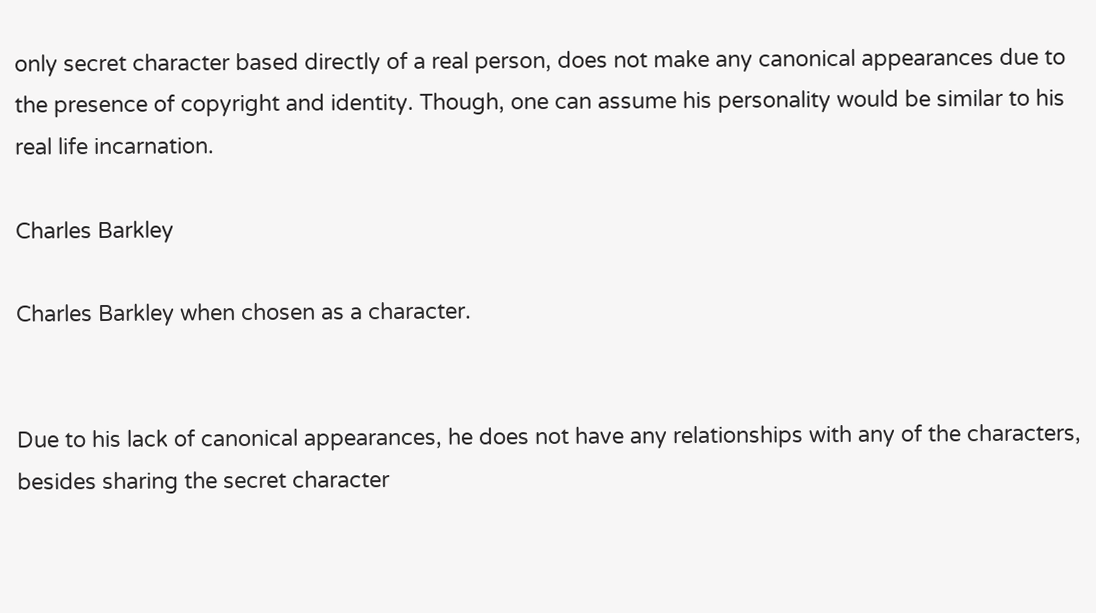only secret character based directly of a real person, does not make any canonical appearances due to the presence of copyright and identity. Though, one can assume his personality would be similar to his real life incarnation.

Charles Barkley

Charles Barkley when chosen as a character.


Due to his lack of canonical appearances, he does not have any relationships with any of the characters, besides sharing the secret character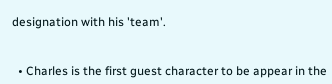designation with his 'team'.


  • Charles is the first guest character to be appear in the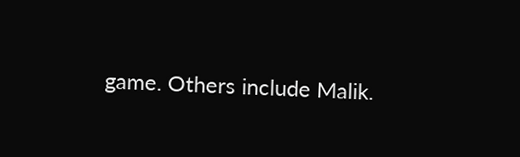game. Others include Malik.